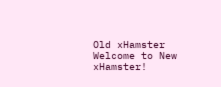Old xHamster
Welcome to New xHamster!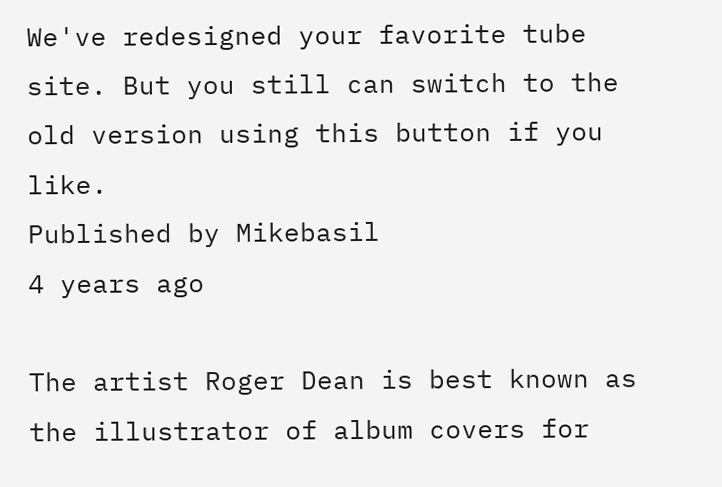We've redesigned your favorite tube site. But you still can switch to the old version using this button if you like.
Published by Mikebasil
4 years ago

The artist Roger Dean is best known as the illustrator of album covers for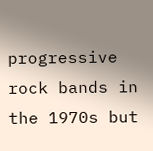progressive rock bands in the 1970s but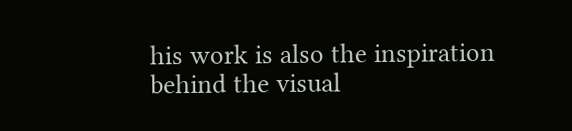his work is also the inspiration behind the visual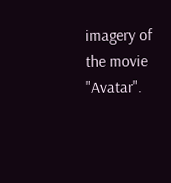imagery of the movie "Avatar".